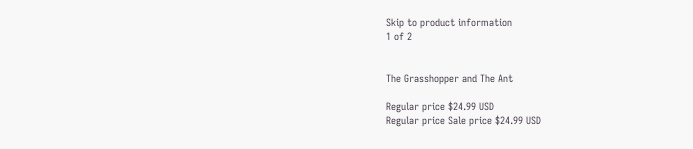Skip to product information
1 of 2


The Grasshopper and The Ant

Regular price $24.99 USD
Regular price Sale price $24.99 USD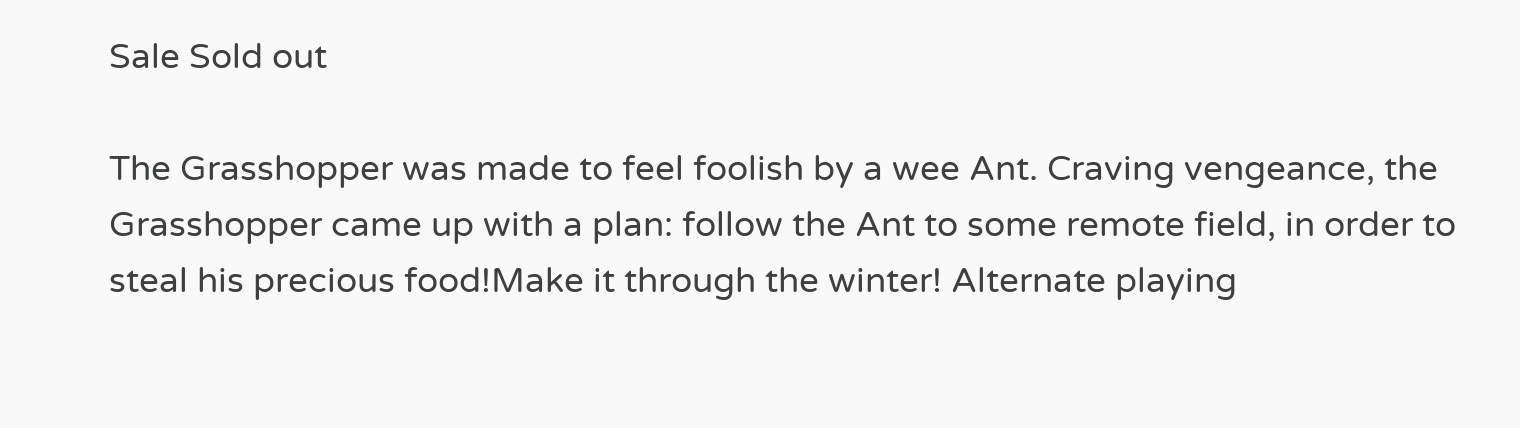Sale Sold out

The Grasshopper was made to feel foolish by a wee Ant. Craving vengeance, the Grasshopper came up with a plan: follow the Ant to some remote field, in order to steal his precious food!Make it through the winter! Alternate playing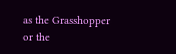as the Grasshopper or the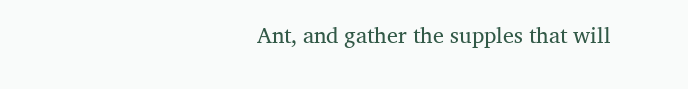Ant, and gather the supples that will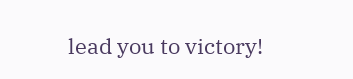lead you to victory!